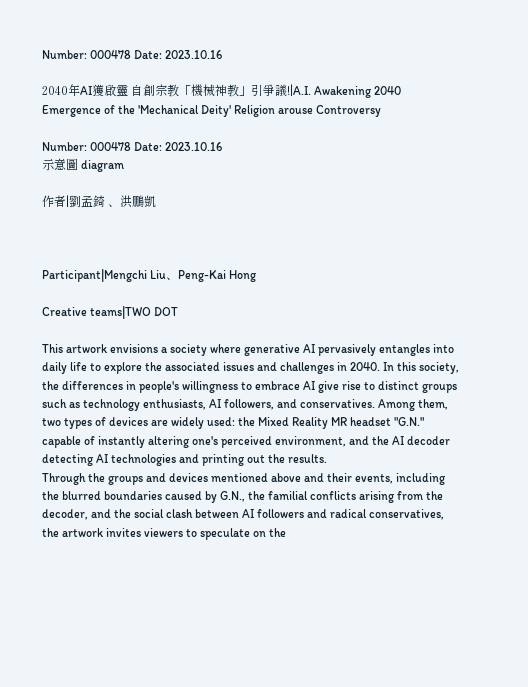Number: 000478 Date: 2023.10.16

2040年AI獲啟靈 自創宗教「機械神教」引爭議!|A.I. Awakening 2040 Emergence of the 'Mechanical Deity' Religion arouse Controversy

Number: 000478 Date: 2023.10.16
示意圖 diagram

作者|劉孟錡 、洪鵬凱



Participant|Mengchi Liu、Peng-Kai Hong

Creative teams|TWO DOT

This artwork envisions a society where generative AI pervasively entangles into daily life to explore the associated issues and challenges in 2040. In this society, the differences in people's willingness to embrace AI give rise to distinct groups such as technology enthusiasts, AI followers, and conservatives. Among them, two types of devices are widely used: the Mixed Reality MR headset "G.N." capable of instantly altering one's perceived environment, and the AI decoder detecting AI technologies and printing out the results.
Through the groups and devices mentioned above and their events, including the blurred boundaries caused by G.N., the familial conflicts arising from the decoder, and the social clash between AI followers and radical conservatives, the artwork invites viewers to speculate on the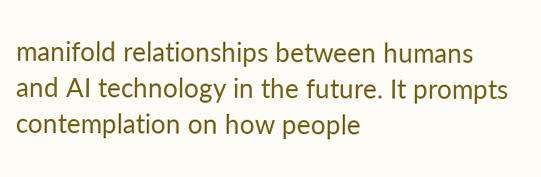manifold relationships between humans and AI technology in the future. It prompts contemplation on how people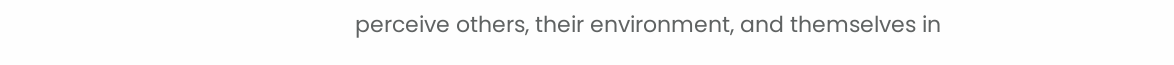perceive others, their environment, and themselves in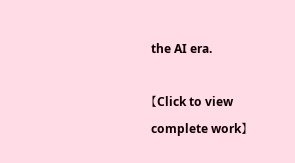the AI era.

【Click to view complete work】